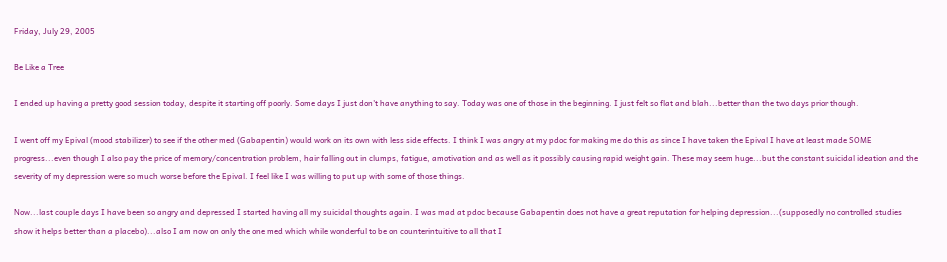Friday, July 29, 2005

Be Like a Tree

I ended up having a pretty good session today, despite it starting off poorly. Some days I just don't have anything to say. Today was one of those in the beginning. I just felt so flat and blah...better than the two days prior though.

I went off my Epival (mood stabilizer) to see if the other med (Gabapentin) would work on its own with less side effects. I think I was angry at my pdoc for making me do this as since I have taken the Epival I have at least made SOME progress...even though I also pay the price of memory/concentration problem, hair falling out in clumps, fatigue, amotivation and as well as it possibly causing rapid weight gain. These may seem huge...but the constant suicidal ideation and the severity of my depression were so much worse before the Epival. I feel like I was willing to put up with some of those things.

Now...last couple days I have been so angry and depressed I started having all my suicidal thoughts again. I was mad at pdoc because Gabapentin does not have a great reputation for helping depression...(supposedly no controlled studies show it helps better than a placebo)...also I am now on only the one med which while wonderful to be on counterintuitive to all that I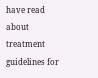have read about treatment guidelines for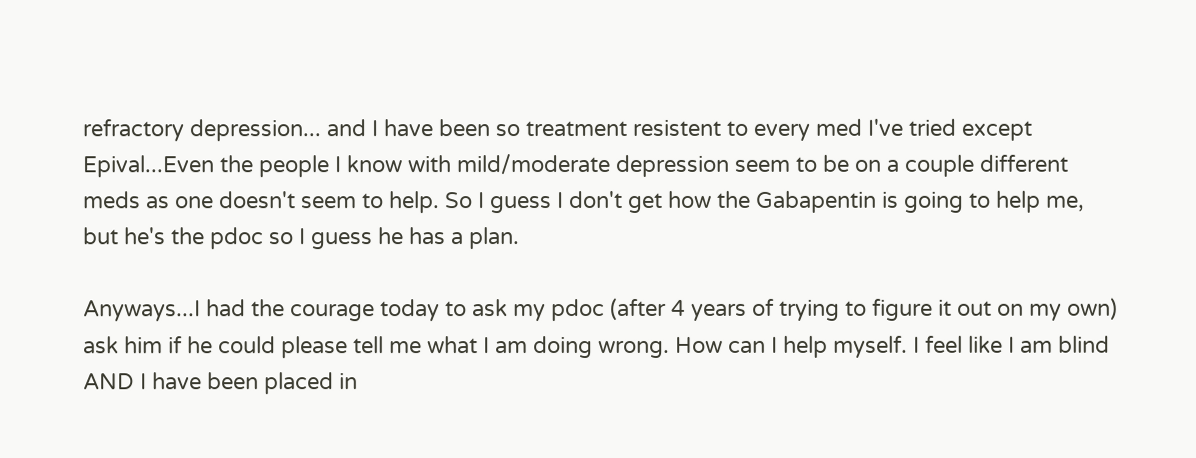refractory depression... and I have been so treatment resistent to every med I've tried except Epival...Even the people I know with mild/moderate depression seem to be on a couple different meds as one doesn't seem to help. So I guess I don't get how the Gabapentin is going to help me, but he's the pdoc so I guess he has a plan.

Anyways...I had the courage today to ask my pdoc (after 4 years of trying to figure it out on my own) ask him if he could please tell me what I am doing wrong. How can I help myself. I feel like I am blind AND I have been placed in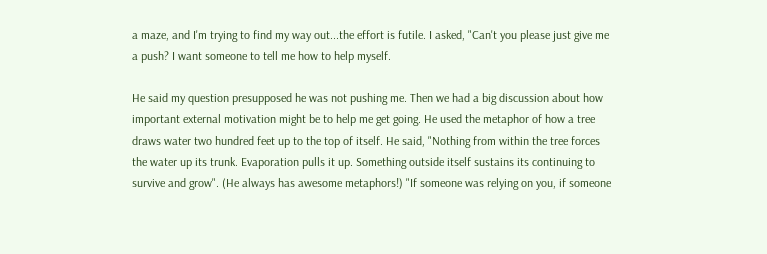a maze, and I'm trying to find my way out...the effort is futile. I asked, "Can't you please just give me a push? I want someone to tell me how to help myself.

He said my question presupposed he was not pushing me. Then we had a big discussion about how important external motivation might be to help me get going. He used the metaphor of how a tree draws water two hundred feet up to the top of itself. He said, "Nothing from within the tree forces the water up its trunk. Evaporation pulls it up. Something outside itself sustains its continuing to survive and grow". (He always has awesome metaphors!) "If someone was relying on you, if someone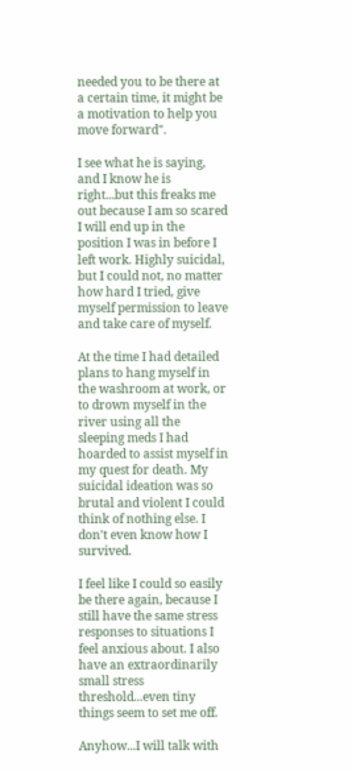needed you to be there at a certain time, it might be a motivation to help you move forward".

I see what he is saying, and I know he is right...but this freaks me out because I am so scared I will end up in the position I was in before I left work. Highly suicidal, but I could not, no matter how hard I tried, give myself permission to leave and take care of myself.

At the time I had detailed plans to hang myself in the washroom at work, or to drown myself in the river using all the sleeping meds I had hoarded to assist myself in my quest for death. My suicidal ideation was so brutal and violent I could think of nothing else. I don't even know how I survived.

I feel like I could so easily be there again, because I still have the same stress responses to situations I feel anxious about. I also have an extraordinarily small stress threshold...even tiny things seem to set me off.

Anyhow...I will talk with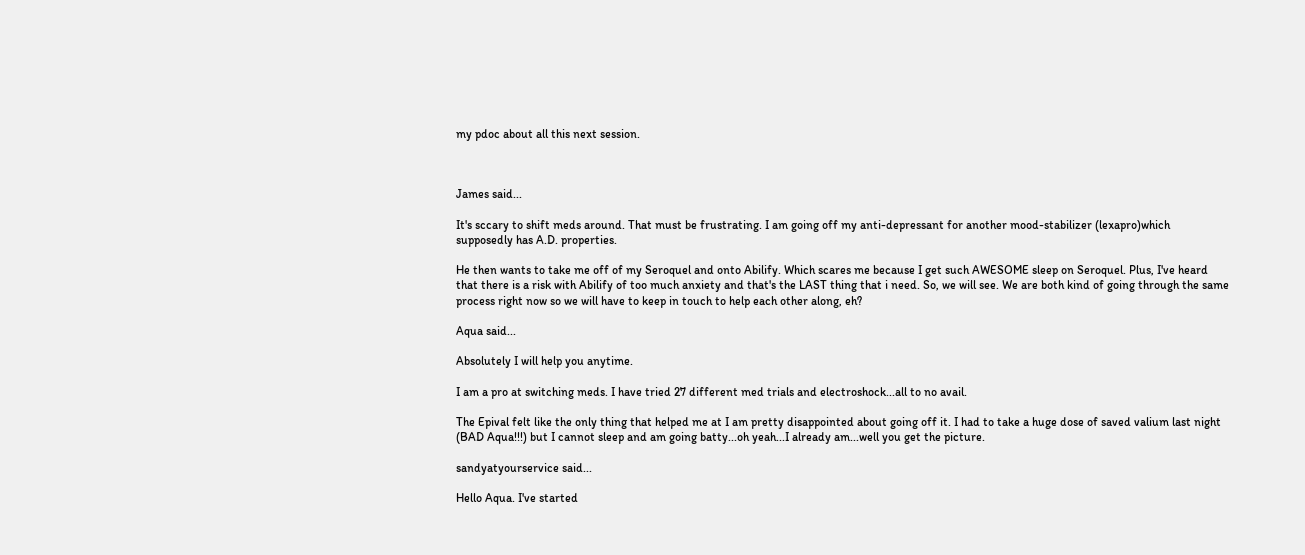my pdoc about all this next session.



James said...

It's sccary to shift meds around. That must be frustrating. I am going off my anti-depressant for another mood-stabilizer (lexapro)which supposedly has A.D. properties.

He then wants to take me off of my Seroquel and onto Abilify. Which scares me because I get such AWESOME sleep on Seroquel. Plus, I've heard that there is a risk with Abilify of too much anxiety and that's the LAST thing that i need. So, we will see. We are both kind of going through the same process right now so we will have to keep in touch to help each other along, eh?

Aqua said...

Absolutely I will help you anytime.

I am a pro at switching meds. I have tried 27 different med trials and electroshock...all to no avail.

The Epival felt like the only thing that helped me at I am pretty disappointed about going off it. I had to take a huge dose of saved valium last night (BAD Aqua!!!) but I cannot sleep and am going batty...oh yeah...I already am...well you get the picture.

sandyatyourservice said...

Hello Aqua. I've started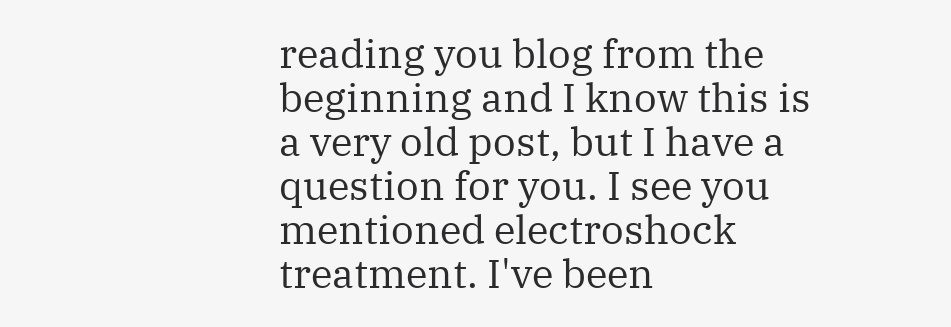reading you blog from the beginning and I know this is a very old post, but I have a question for you. I see you mentioned electroshock treatment. I've been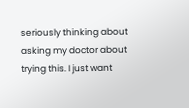seriously thinking about asking my doctor about trying this. I just want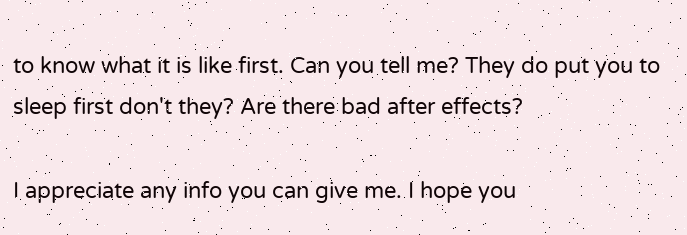to know what it is like first. Can you tell me? They do put you to sleep first don't they? Are there bad after effects?

I appreciate any info you can give me. I hope you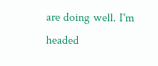are doing well. I'm headed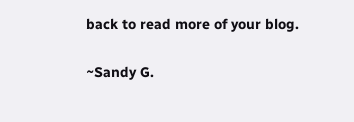back to read more of your blog.

~Sandy G.